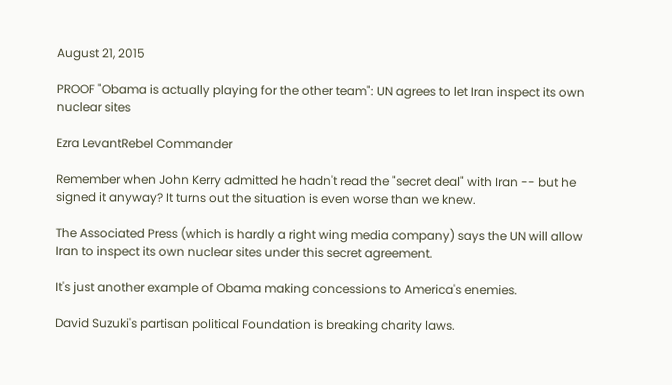August 21, 2015

PROOF "Obama is actually playing for the other team": UN agrees to let Iran inspect its own nuclear sites

Ezra LevantRebel Commander

Remember when John Kerry admitted he hadn't read the "secret deal" with Iran -- but he signed it anyway? It turns out the situation is even worse than we knew.

The Associated Press (which is hardly a right wing media company) says the UN will allow Iran to inspect its own nuclear sites under this secret agreement.

It's just another example of Obama making concessions to America's enemies.

David Suzuki's partisan political Foundation is breaking charity laws.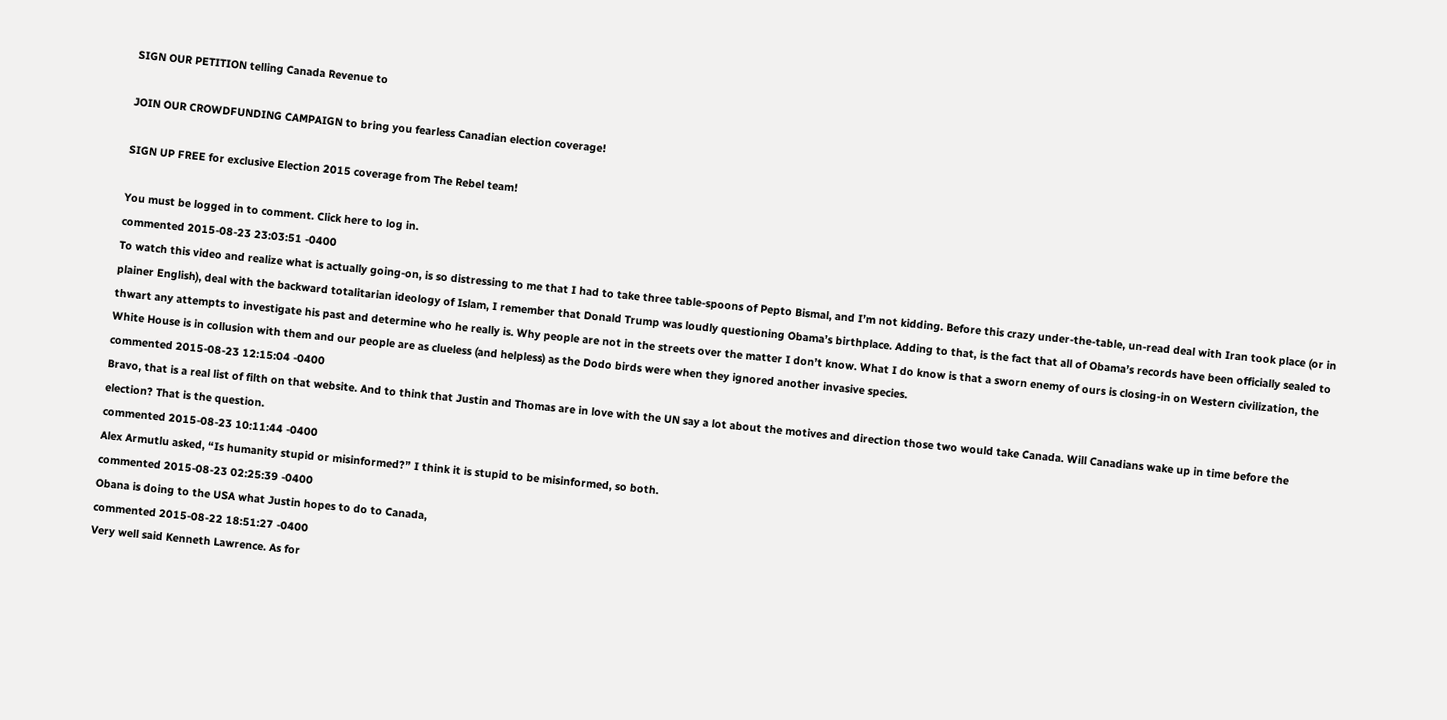SIGN OUR PETITION telling Canada Revenue to

JOIN OUR CROWDFUNDING CAMPAIGN to bring you fearless Canadian election coverage!

SIGN UP FREE for exclusive Election 2015 coverage from The Rebel team!

You must be logged in to comment. Click here to log in.
commented 2015-08-23 23:03:51 -0400
To watch this video and realize what is actually going-on, is so distressing to me that I had to take three table-spoons of Pepto Bismal, and I’m not kidding. Before this crazy under-the-table, un-read deal with Iran took place (or in plainer English), deal with the backward totalitarian ideology of Islam, I remember that Donald Trump was loudly questioning Obama’s birthplace. Adding to that, is the fact that all of Obama’s records have been officially sealed to thwart any attempts to investigate his past and determine who he really is. Why people are not in the streets over the matter I don’t know. What I do know is that a sworn enemy of ours is closing-in on Western civilization, the White House is in collusion with them and our people are as clueless (and helpless) as the Dodo birds were when they ignored another invasive species.
commented 2015-08-23 12:15:04 -0400
Bravo, that is a real list of filth on that website. And to think that Justin and Thomas are in love with the UN say a lot about the motives and direction those two would take Canada. Will Canadians wake up in time before the election? That is the question.
commented 2015-08-23 10:11:44 -0400
Alex Armutlu asked, “Is humanity stupid or misinformed?” I think it is stupid to be misinformed, so both.
commented 2015-08-23 02:25:39 -0400
Obana is doing to the USA what Justin hopes to do to Canada,
commented 2015-08-22 18:51:27 -0400
Very well said Kenneth Lawrence. As for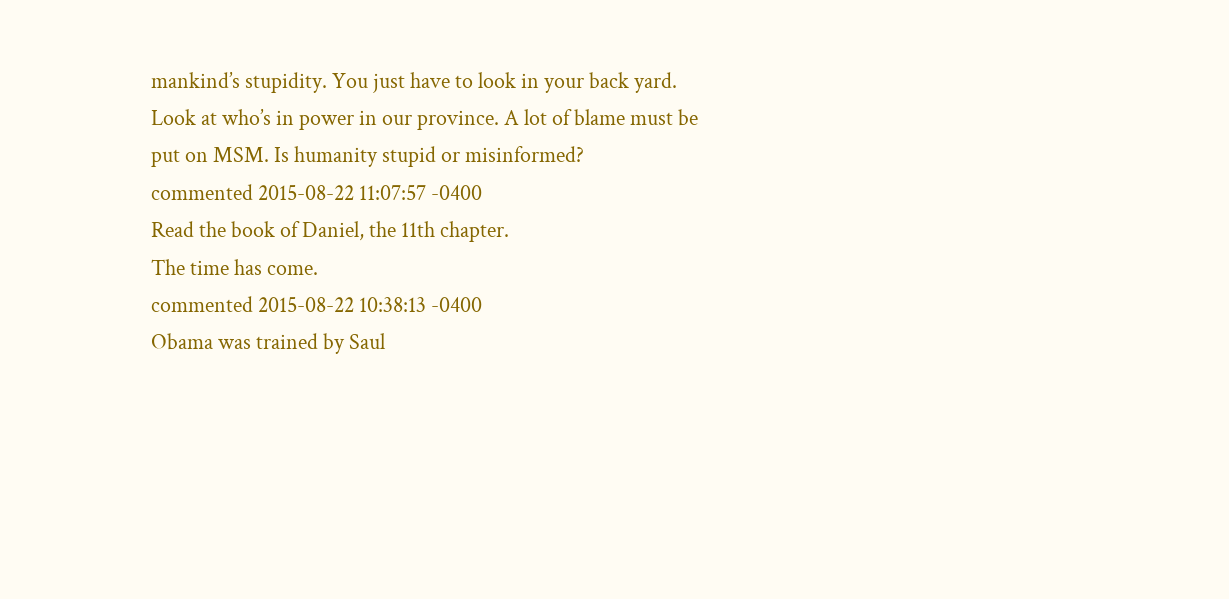mankind’s stupidity. You just have to look in your back yard. Look at who’s in power in our province. A lot of blame must be put on MSM. Is humanity stupid or misinformed?
commented 2015-08-22 11:07:57 -0400
Read the book of Daniel, the 11th chapter.
The time has come.
commented 2015-08-22 10:38:13 -0400
Obama was trained by Saul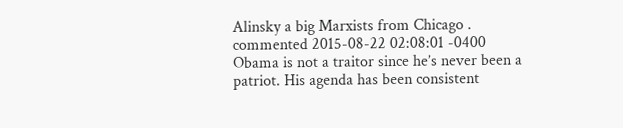Alinsky a big Marxists from Chicago .
commented 2015-08-22 02:08:01 -0400
Obama is not a traitor since he’s never been a patriot. His agenda has been consistent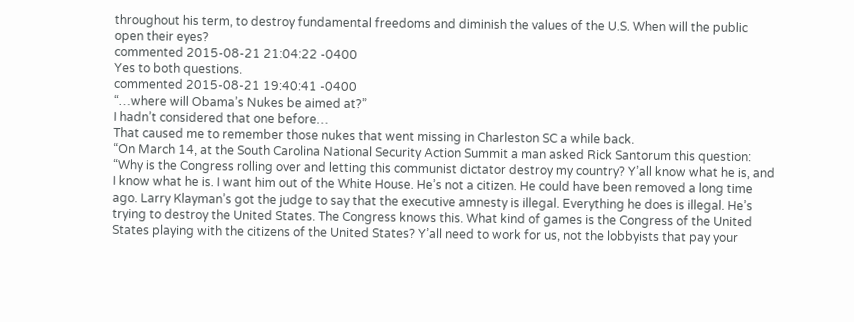throughout his term, to destroy fundamental freedoms and diminish the values of the U.S. When will the public open their eyes?
commented 2015-08-21 21:04:22 -0400
Yes to both questions.
commented 2015-08-21 19:40:41 -0400
“…where will Obama’s Nukes be aimed at?”
I hadn’t considered that one before…
That caused me to remember those nukes that went missing in Charleston SC a while back.
“On March 14, at the South Carolina National Security Action Summit a man asked Rick Santorum this question:
“Why is the Congress rolling over and letting this communist dictator destroy my country? Y’all know what he is, and I know what he is. I want him out of the White House. He’s not a citizen. He could have been removed a long time ago. Larry Klayman’s got the judge to say that the executive amnesty is illegal. Everything he does is illegal. He’s trying to destroy the United States. The Congress knows this. What kind of games is the Congress of the United States playing with the citizens of the United States? Y’all need to work for us, not the lobbyists that pay your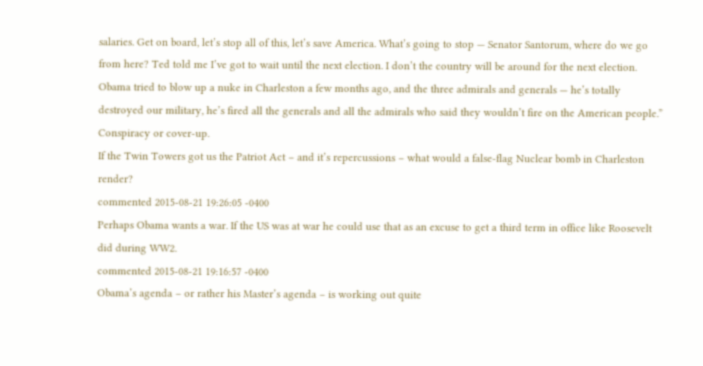salaries. Get on board, let’s stop all of this, let’s save America. What’s going to stop — Senator Santorum, where do we go from here? Ted told me I’ve got to wait until the next election. I don’t the country will be around for the next election. Obama tried to blow up a nuke in Charleston a few months ago, and the three admirals and generals — he’s totally destroyed our military, he’s fired all the generals and all the admirals who said they wouldn’t fire on the American people.”
Conspiracy or cover-up.
If the Twin Towers got us the Patriot Act – and it’s repercussions – what would a false-flag Nuclear bomb in Charleston render?
commented 2015-08-21 19:26:05 -0400
Perhaps Obama wants a war. If the US was at war he could use that as an excuse to get a third term in office like Roosevelt did during WW2.
commented 2015-08-21 19:16:57 -0400
Obama’s agenda – or rather his Master’s agenda – is working out quite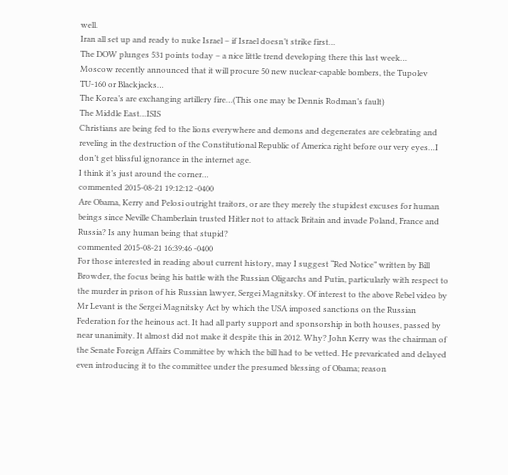well.
Iran all set up and ready to nuke Israel – if Israel doesn’t strike first…
The DOW plunges 531 points today – a nice little trend developing there this last week…
Moscow recently announced that it will procure 50 new nuclear-capable bombers, the Tupolev TU-160 or Blackjacks…
The Korea’s are exchanging artillery fire…(This one may be Dennis Rodman’s fault)
The Middle East…ISIS
Christians are being fed to the lions everywhere and demons and degenerates are celebrating and reveling in the destruction of the Constitutional Republic of America right before our very eyes…I don’t get blissful ignorance in the internet age.
I think it’s just around the corner…
commented 2015-08-21 19:12:12 -0400
Are Obama, Kerry and Pelosi outright traitors, or are they merely the stupidest excuses for human beings since Neville Chamberlain trusted Hitler not to attack Britain and invade Poland, France and Russia? Is any human being that stupid?
commented 2015-08-21 16:39:46 -0400
For those interested in reading about current history, may I suggest “Red Notice” written by Bill Browder, the focus being his battle with the Russian Oligarchs and Putin, particularly with respect to the murder in prison of his Russian lawyer, Sergei Magnitsky. Of interest to the above Rebel video by Mr Levant is the Sergei Magnitsky Act by which the USA imposed sanctions on the Russian Federation for the heinous act. It had all party support and sponsorship in both houses, passed by near unanimity. It almost did not make it despite this in 2012. Why? John Kerry was the chairman of the Senate Foreign Affairs Committee by which the bill had to be vetted. He prevaricated and delayed even introducing it to the committee under the presumed blessing of Obama; reason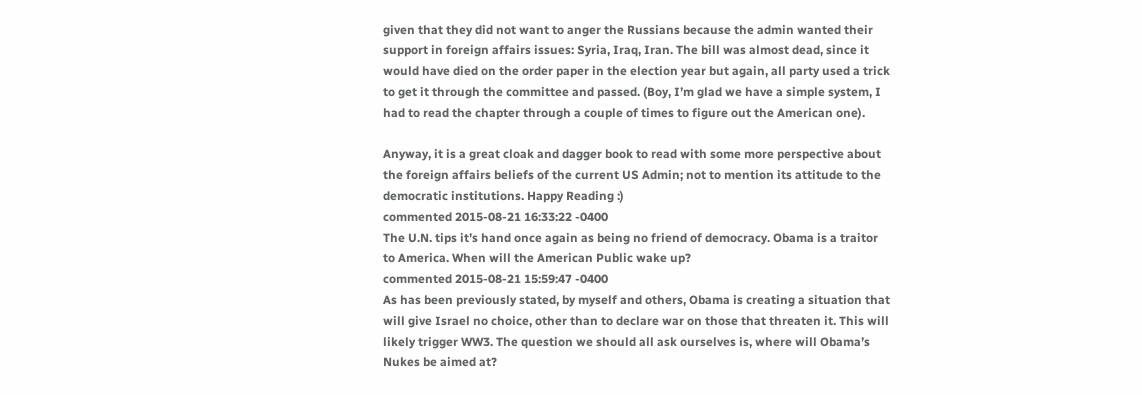given that they did not want to anger the Russians because the admin wanted their support in foreign affairs issues: Syria, Iraq, Iran. The bill was almost dead, since it would have died on the order paper in the election year but again, all party used a trick to get it through the committee and passed. (Boy, I’m glad we have a simple system, I had to read the chapter through a couple of times to figure out the American one).

Anyway, it is a great cloak and dagger book to read with some more perspective about the foreign affairs beliefs of the current US Admin; not to mention its attitude to the democratic institutions. Happy Reading :)
commented 2015-08-21 16:33:22 -0400
The U.N. tips it’s hand once again as being no friend of democracy. Obama is a traitor to America. When will the American Public wake up?
commented 2015-08-21 15:59:47 -0400
As has been previously stated, by myself and others, Obama is creating a situation that will give Israel no choice, other than to declare war on those that threaten it. This will likely trigger WW3. The question we should all ask ourselves is, where will Obama’s Nukes be aimed at?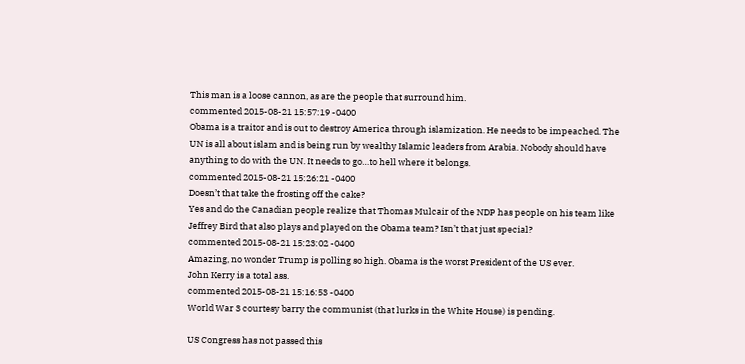This man is a loose cannon, as are the people that surround him.
commented 2015-08-21 15:57:19 -0400
Obama is a traitor and is out to destroy America through islamization. He needs to be impeached. The UN is all about islam and is being run by wealthy Islamic leaders from Arabia. Nobody should have anything to do with the UN. It needs to go…to hell where it belongs.
commented 2015-08-21 15:26:21 -0400
Doesn’t that take the frosting off the cake?
Yes and do the Canadian people realize that Thomas Mulcair of the NDP has people on his team like Jeffrey Bird that also plays and played on the Obama team? Isn’t that just special?
commented 2015-08-21 15:23:02 -0400
Amazing, no wonder Trump is polling so high. Obama is the worst President of the US ever.
John Kerry is a total ass.
commented 2015-08-21 15:16:53 -0400
World War 3 courtesy barry the communist (that lurks in the White House) is pending.

US Congress has not passed this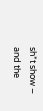sh*t show – and the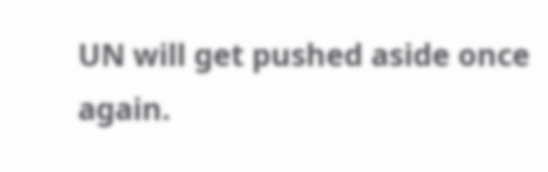UN will get pushed aside once again.